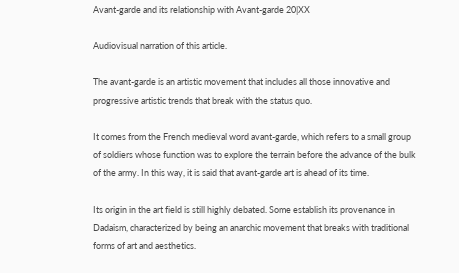Avant-garde and its relationship with Avant-garde 20|XX

Audiovisual narration of this article.

The avant-garde is an artistic movement that includes all those innovative and progressive artistic trends that break with the status quo.

It comes from the French medieval word avant-garde, which refers to a small group of soldiers whose function was to explore the terrain before the advance of the bulk of the army. In this way, it is said that avant-garde art is ahead of its time.

Its origin in the art field is still highly debated. Some establish its provenance in Dadaism, characterized by being an anarchic movement that breaks with traditional forms of art and aesthetics.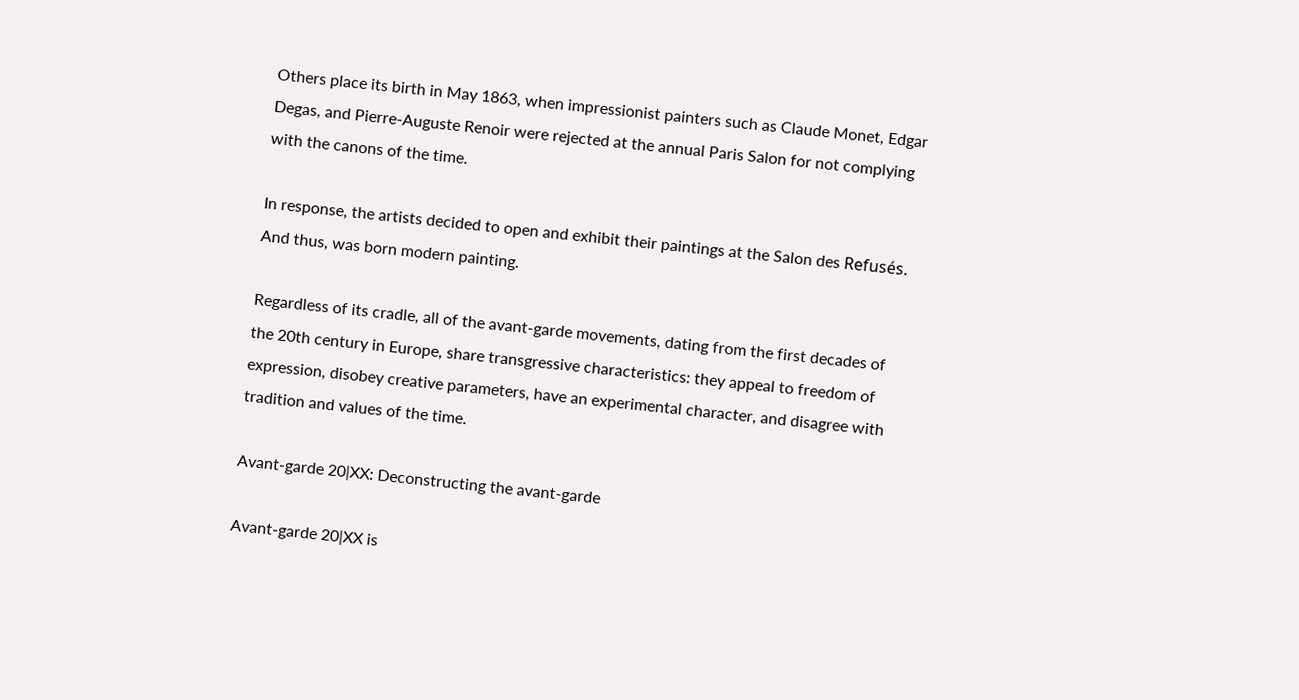Others place its birth in May 1863, when impressionist painters such as Claude Monet, Edgar Degas, and Pierre-Auguste Renoir were rejected at the annual Paris Salon for not complying with the canons of the time.

In response, the artists decided to open and exhibit their paintings at the Salon des Refusés. And thus, was born modern painting.

Regardless of its cradle, all of the avant-garde movements, dating from the first decades of the 20th century in Europe, share transgressive characteristics: they appeal to freedom of expression, disobey creative parameters, have an experimental character, and disagree with tradition and values of the time.

Avant-garde 20|XX: Deconstructing the avant-garde

Avant-garde 20|XX is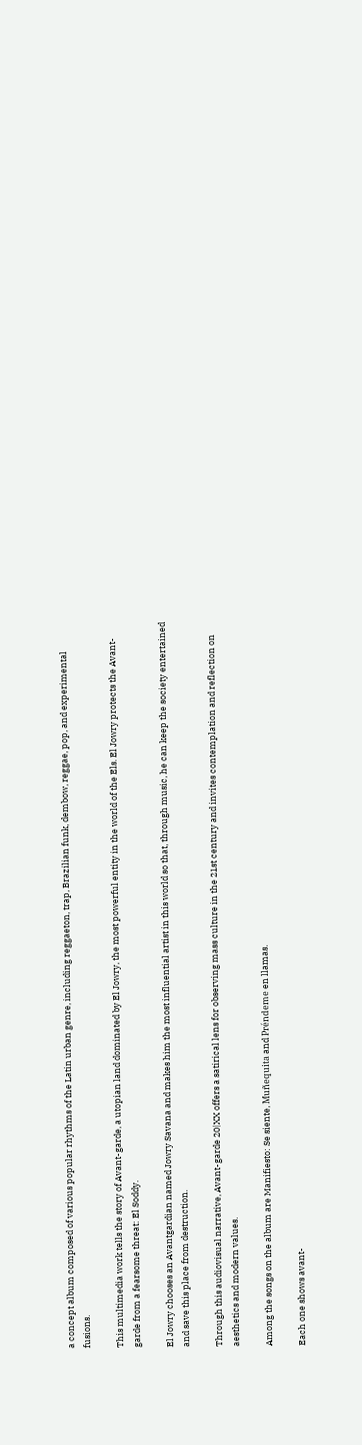a concept album composed of various popular rhythms of the Latin urban genre, including reggaeton, trap, Brazilian funk, dembow, reggae, pop, and experimental fusions.

This multimedia work tells the story of Avant-garde, a utopian land dominated by El Jowry, the most powerful entity in the world of the Els. El Jowry protects the Avant-garde from a fearsome threat: El Soddy.

El Jowry chooses an Avantgardian named Jowry Savana and makes him the most influential artist in this world so that, through music, he can keep the society entertained and save this place from destruction.

Through this audiovisual narrative, Avant-garde 20|XX offers a satirical lens for observing mass culture in the 21st century and invites contemplation and reflection on aesthetics and modern values.

Among the songs on the album are Manifiesto: Se siente, Muñequita and Préndeme en llamas.

Each one shows avant-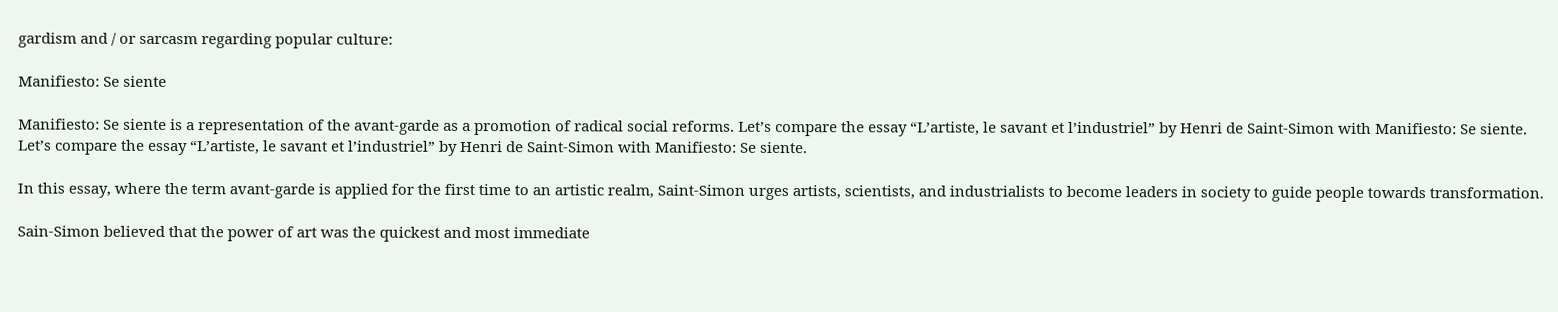gardism and / or sarcasm regarding popular culture:

Manifiesto: Se siente

Manifiesto: Se siente is a representation of the avant-garde as a promotion of radical social reforms. Let’s compare the essay “L’artiste, le savant et l’industriel” by Henri de Saint-Simon with Manifiesto: Se siente. Let’s compare the essay “L’artiste, le savant et l’industriel” by Henri de Saint-Simon with Manifiesto: Se siente.

In this essay, where the term avant-garde is applied for the first time to an artistic realm, Saint-Simon urges artists, scientists, and industrialists to become leaders in society to guide people towards transformation.

Sain-Simon believed that the power of art was the quickest and most immediate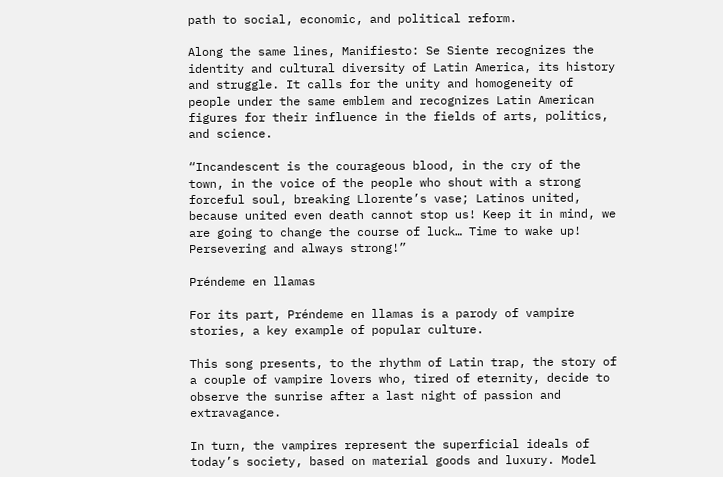path to social, economic, and political reform.

Along the same lines, Manifiesto: Se Siente recognizes the identity and cultural diversity of Latin America, its history and struggle. It calls for the unity and homogeneity of people under the same emblem and recognizes Latin American figures for their influence in the fields of arts, politics, and science.

“Incandescent is the courageous blood, in the cry of the town, in the voice of the people who shout with a strong forceful soul, breaking Llorente’s vase; Latinos united, because united even death cannot stop us! Keep it in mind, we are going to change the course of luck… Time to wake up! Persevering and always strong!”

Préndeme en llamas

For its part, Préndeme en llamas is a parody of vampire stories, a key example of popular culture.

This song presents, to the rhythm of Latin trap, the story of a couple of vampire lovers who, tired of eternity, decide to observe the sunrise after a last night of passion and extravagance.

In turn, the vampires represent the superficial ideals of today’s society, based on material goods and luxury. Model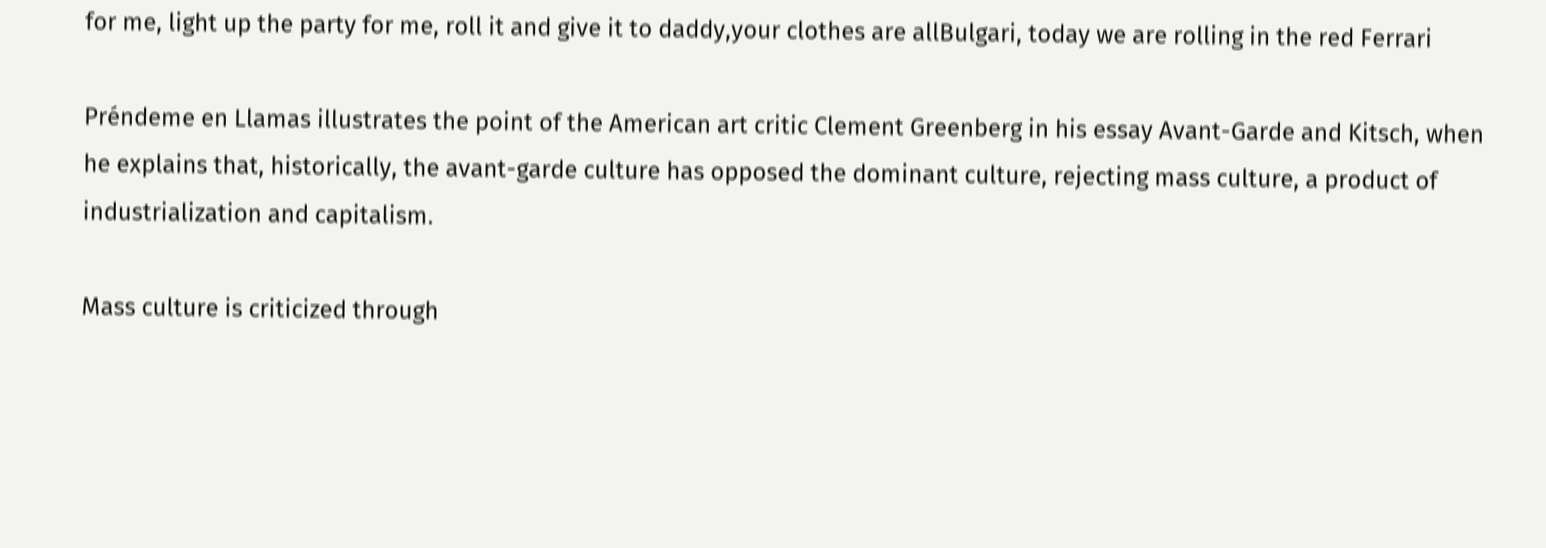for me, light up the party for me, roll it and give it to daddy,your clothes are allBulgari, today we are rolling in the red Ferrari

Préndeme en Llamas illustrates the point of the American art critic Clement Greenberg in his essay Avant-Garde and Kitsch, when he explains that, historically, the avant-garde culture has opposed the dominant culture, rejecting mass culture, a product of industrialization and capitalism.

Mass culture is criticized through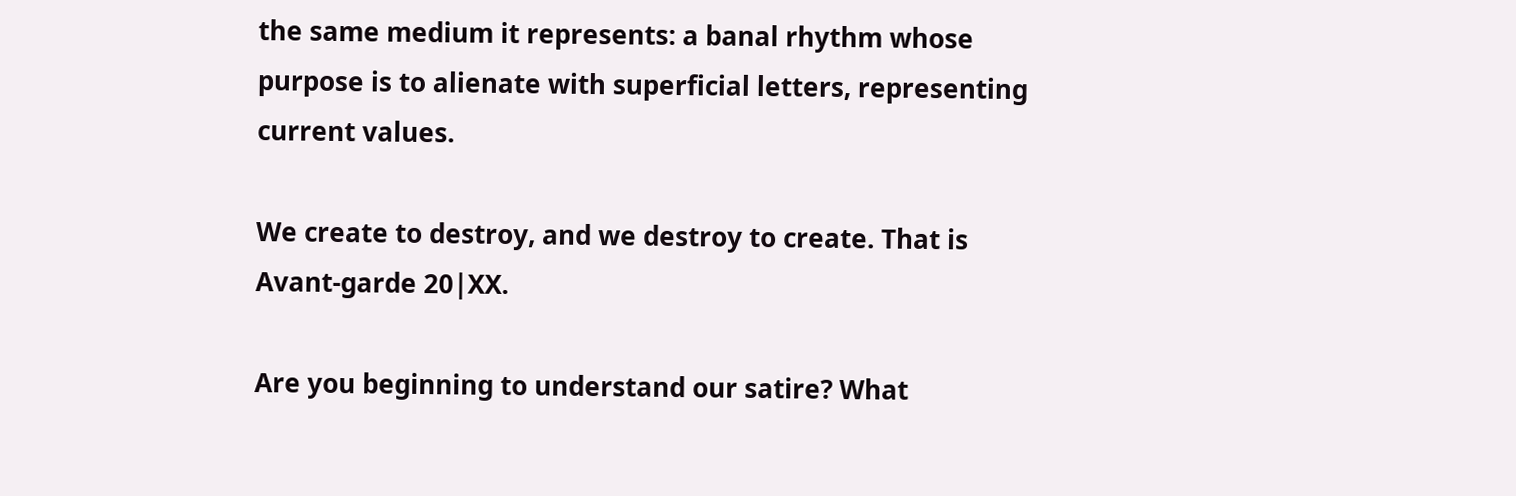the same medium it represents: a banal rhythm whose purpose is to alienate with superficial letters, representing current values.

We create to destroy, and we destroy to create. That is Avant-garde 20|XX.

Are you beginning to understand our satire? What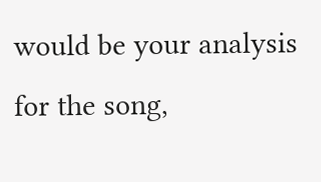would be your analysis for the song,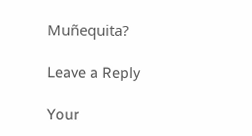Muñequita?

Leave a Reply

Your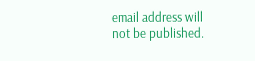email address will not be published.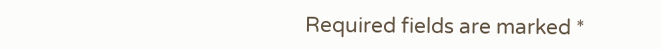Required fields are marked *